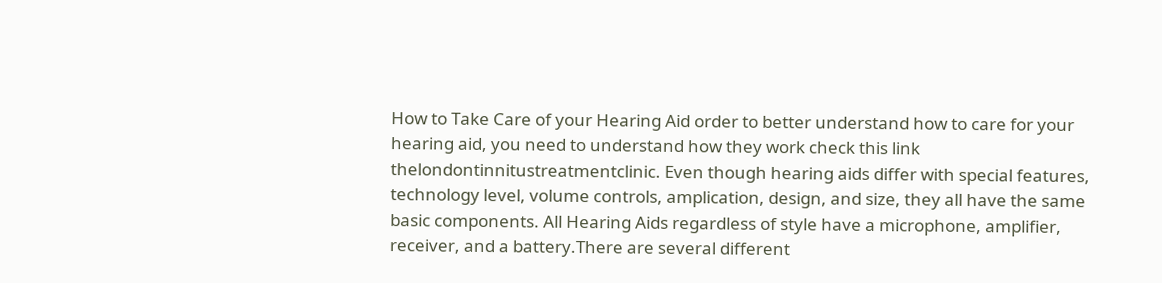How to Take Care of your Hearing Aid order to better understand how to care for your hearing aid, you need to understand how they work check this link thelondontinnitustreatmentclinic. Even though hearing aids differ with special features, technology level, volume controls, amplication, design, and size, they all have the same basic components. All Hearing Aids regardless of style have a microphone, amplifier, receiver, and a battery.There are several different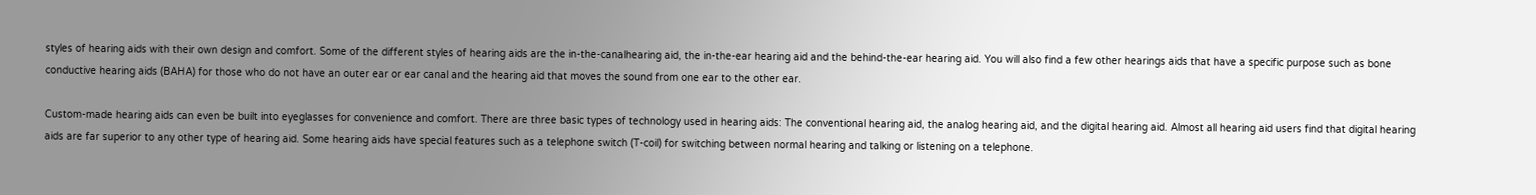styles of hearing aids with their own design and comfort. Some of the different styles of hearing aids are the in-the-canalhearing aid, the in-the-ear hearing aid and the behind-the-ear hearing aid. You will also find a few other hearings aids that have a specific purpose such as bone conductive hearing aids (BAHA) for those who do not have an outer ear or ear canal and the hearing aid that moves the sound from one ear to the other ear.

Custom-made hearing aids can even be built into eyeglasses for convenience and comfort. There are three basic types of technology used in hearing aids: The conventional hearing aid, the analog hearing aid, and the digital hearing aid. Almost all hearing aid users find that digital hearing aids are far superior to any other type of hearing aid. Some hearing aids have special features such as a telephone switch (T-coil) for switching between normal hearing and talking or listening on a telephone.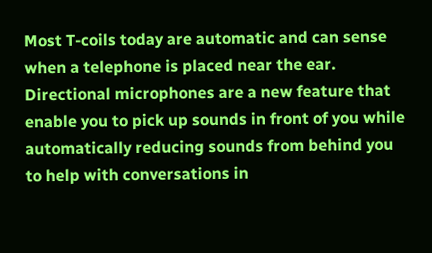Most T-coils today are automatic and can sense when a telephone is placed near the ear. Directional microphones are a new feature that enable you to pick up sounds in front of you while automatically reducing sounds from behind you to help with conversations in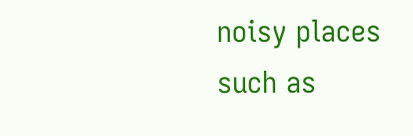noisy places such as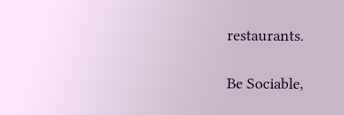restaurants.

Be Sociable,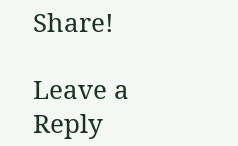Share!

Leave a Reply